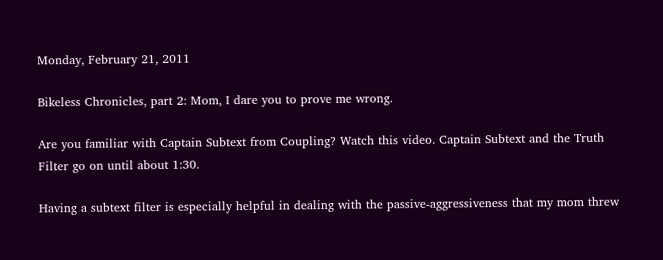Monday, February 21, 2011

Bikeless Chronicles, part 2: Mom, I dare you to prove me wrong.

Are you familiar with Captain Subtext from Coupling? Watch this video. Captain Subtext and the Truth Filter go on until about 1:30.

Having a subtext filter is especially helpful in dealing with the passive-aggressiveness that my mom threw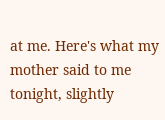at me. Here's what my mother said to me tonight, slightly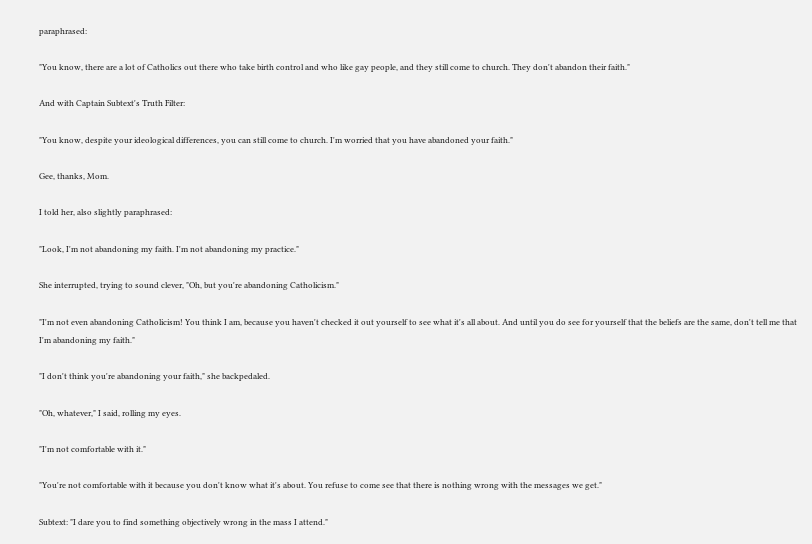paraphrased:

"You know, there are a lot of Catholics out there who take birth control and who like gay people, and they still come to church. They don't abandon their faith."

And with Captain Subtext's Truth Filter:

"You know, despite your ideological differences, you can still come to church. I'm worried that you have abandoned your faith."

Gee, thanks, Mom.

I told her, also slightly paraphrased:

"Look, I'm not abandoning my faith. I'm not abandoning my practice."

She interrupted, trying to sound clever, "Oh, but you're abandoning Catholicism."

"I'm not even abandoning Catholicism! You think I am, because you haven't checked it out yourself to see what it's all about. And until you do see for yourself that the beliefs are the same, don't tell me that I'm abandoning my faith."

"I don't think you're abandoning your faith," she backpedaled.

"Oh, whatever," I said, rolling my eyes.

"I'm not comfortable with it."

"You're not comfortable with it because you don't know what it's about. You refuse to come see that there is nothing wrong with the messages we get."

Subtext: "I dare you to find something objectively wrong in the mass I attend."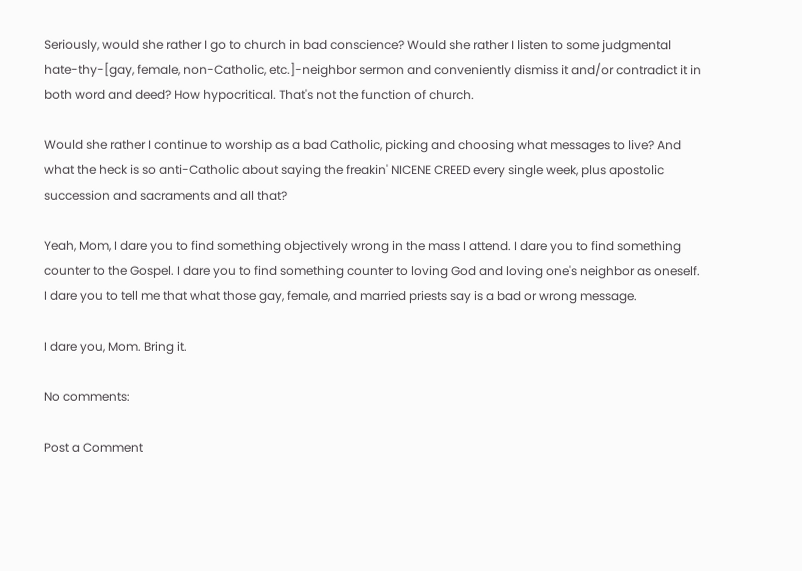Seriously, would she rather I go to church in bad conscience? Would she rather I listen to some judgmental hate-thy-[gay, female, non-Catholic, etc.]-neighbor sermon and conveniently dismiss it and/or contradict it in both word and deed? How hypocritical. That's not the function of church.

Would she rather I continue to worship as a bad Catholic, picking and choosing what messages to live? And what the heck is so anti-Catholic about saying the freakin' NICENE CREED every single week, plus apostolic succession and sacraments and all that?

Yeah, Mom, I dare you to find something objectively wrong in the mass I attend. I dare you to find something counter to the Gospel. I dare you to find something counter to loving God and loving one's neighbor as oneself. I dare you to tell me that what those gay, female, and married priests say is a bad or wrong message.

I dare you, Mom. Bring it.

No comments:

Post a Comment